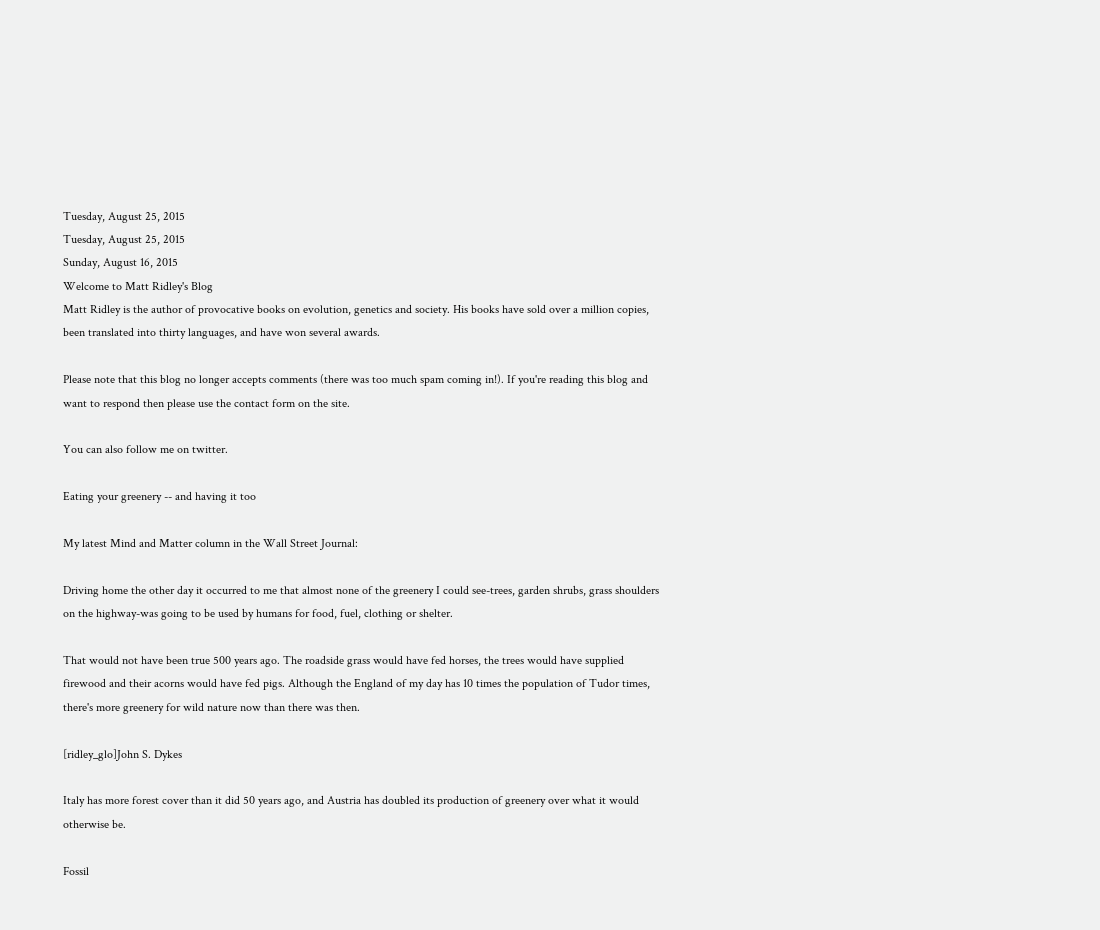Tuesday, August 25, 2015
Tuesday, August 25, 2015
Sunday, August 16, 2015
Welcome to Matt Ridley's Blog
Matt Ridley is the author of provocative books on evolution, genetics and society. His books have sold over a million copies, been translated into thirty languages, and have won several awards.

Please note that this blog no longer accepts comments (there was too much spam coming in!). If you're reading this blog and want to respond then please use the contact form on the site.

You can also follow me on twitter.

Eating your greenery -- and having it too

My latest Mind and Matter column in the Wall Street Journal:

Driving home the other day it occurred to me that almost none of the greenery I could see-trees, garden shrubs, grass shoulders on the highway-was going to be used by humans for food, fuel, clothing or shelter.

That would not have been true 500 years ago. The roadside grass would have fed horses, the trees would have supplied firewood and their acorns would have fed pigs. Although the England of my day has 10 times the population of Tudor times, there's more greenery for wild nature now than there was then.

[ridley_glo]John S. Dykes

Italy has more forest cover than it did 50 years ago, and Austria has doubled its production of greenery over what it would otherwise be.

Fossil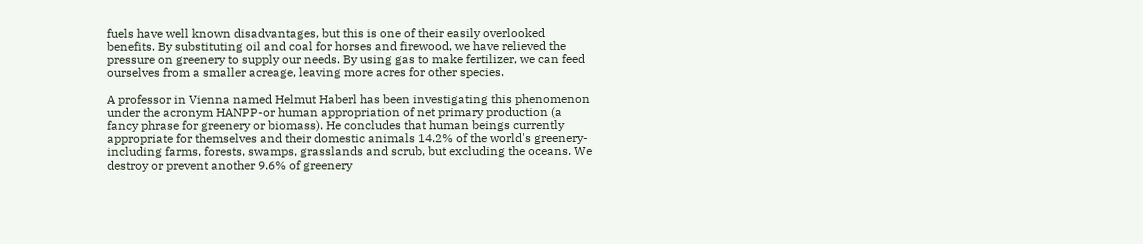fuels have well known disadvantages, but this is one of their easily overlooked benefits. By substituting oil and coal for horses and firewood, we have relieved the pressure on greenery to supply our needs. By using gas to make fertilizer, we can feed ourselves from a smaller acreage, leaving more acres for other species.

A professor in Vienna named Helmut Haberl has been investigating this phenomenon under the acronym HANPP-or human appropriation of net primary production (a fancy phrase for greenery or biomass). He concludes that human beings currently appropriate for themselves and their domestic animals 14.2% of the world's greenery-including farms, forests, swamps, grasslands and scrub, but excluding the oceans. We destroy or prevent another 9.6% of greenery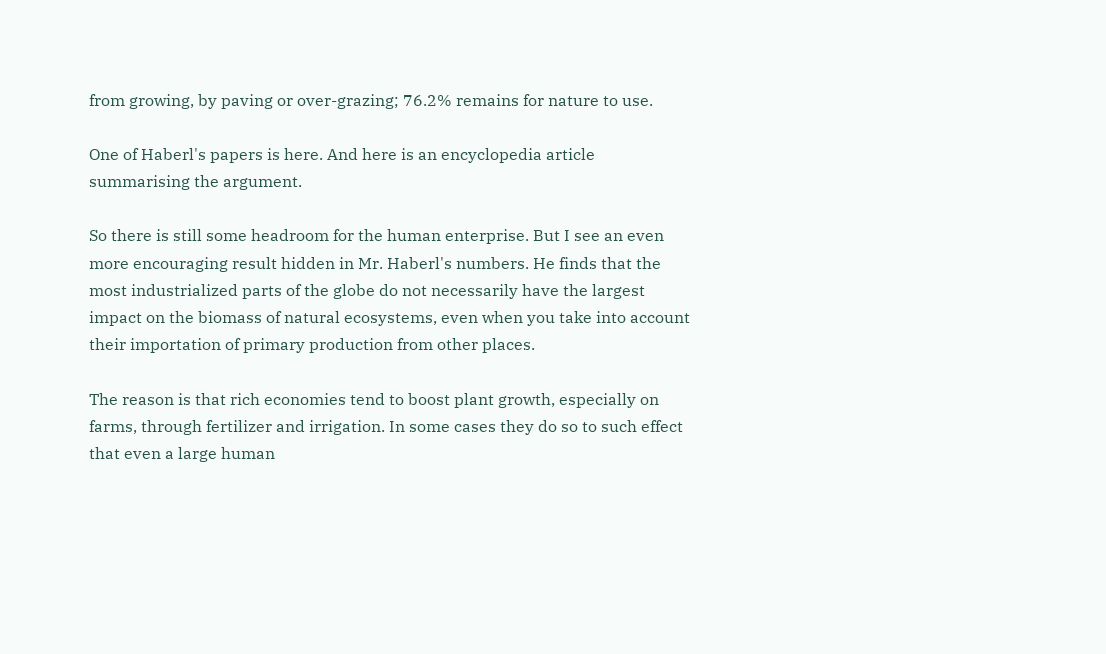from growing, by paving or over-grazing; 76.2% remains for nature to use.

One of Haberl's papers is here. And here is an encyclopedia article summarising the argument.

So there is still some headroom for the human enterprise. But I see an even more encouraging result hidden in Mr. Haberl's numbers. He finds that the most industrialized parts of the globe do not necessarily have the largest impact on the biomass of natural ecosystems, even when you take into account their importation of primary production from other places.

The reason is that rich economies tend to boost plant growth, especially on farms, through fertilizer and irrigation. In some cases they do so to such effect that even a large human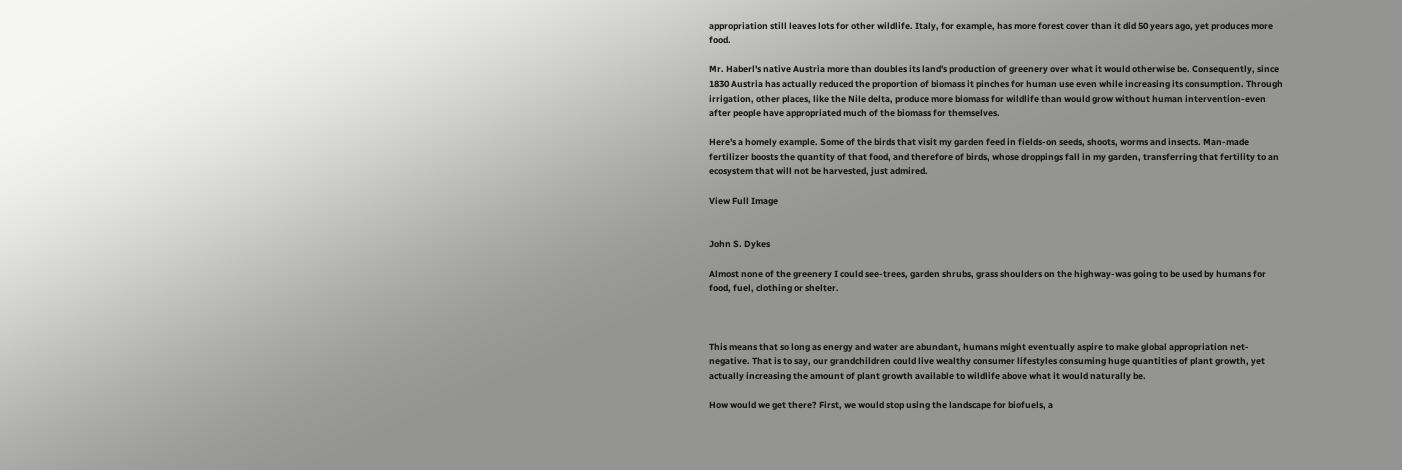appropriation still leaves lots for other wildlife. Italy, for example, has more forest cover than it did 50 years ago, yet produces more food.

Mr. Haberl's native Austria more than doubles its land's production of greenery over what it would otherwise be. Consequently, since 1830 Austria has actually reduced the proportion of biomass it pinches for human use even while increasing its consumption. Through irrigation, other places, like the Nile delta, produce more biomass for wildlife than would grow without human intervention-even after people have appropriated much of the biomass for themselves.

Here's a homely example. Some of the birds that visit my garden feed in fields-on seeds, shoots, worms and insects. Man-made fertilizer boosts the quantity of that food, and therefore of birds, whose droppings fall in my garden, transferring that fertility to an ecosystem that will not be harvested, just admired.

View Full Image


John S. Dykes

Almost none of the greenery I could see-trees, garden shrubs, grass shoulders on the highway-was going to be used by humans for food, fuel, clothing or shelter.



This means that so long as energy and water are abundant, humans might eventually aspire to make global appropriation net-negative. That is to say, our grandchildren could live wealthy consumer lifestyles consuming huge quantities of plant growth, yet actually increasing the amount of plant growth available to wildlife above what it would naturally be.

How would we get there? First, we would stop using the landscape for biofuels, a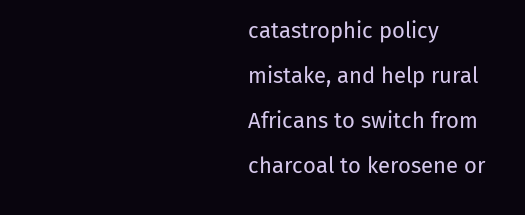catastrophic policy mistake, and help rural Africans to switch from charcoal to kerosene or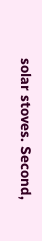solar stoves. Second,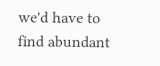we'd have to find abundant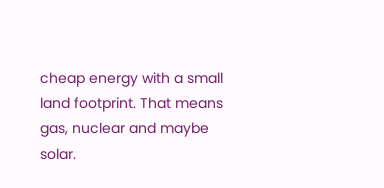cheap energy with a small land footprint. That means gas, nuclear and maybe solar.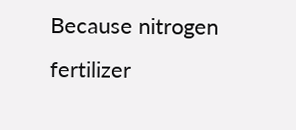Because nitrogen fertilizer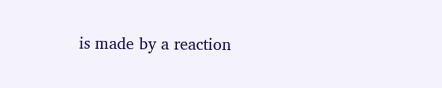is made by a reaction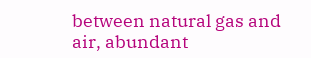between natural gas and air, abundant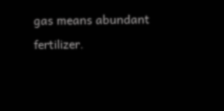gas means abundant fertilizer.